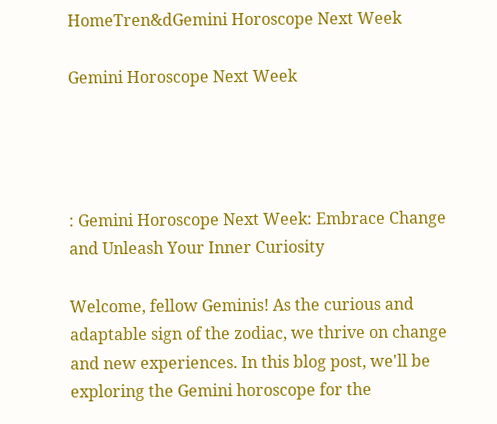HomeTren&dGemini Horoscope Next Week

Gemini Horoscope Next Week




: Gemini Horoscope Next Week: Embrace Change and Unleash Your Inner Curiosity

Welcome, fellow Geminis! As the curious and adaptable sign of the zodiac, we thrive on change and new experiences. In this blog post, we'll be exploring the Gemini horoscope for the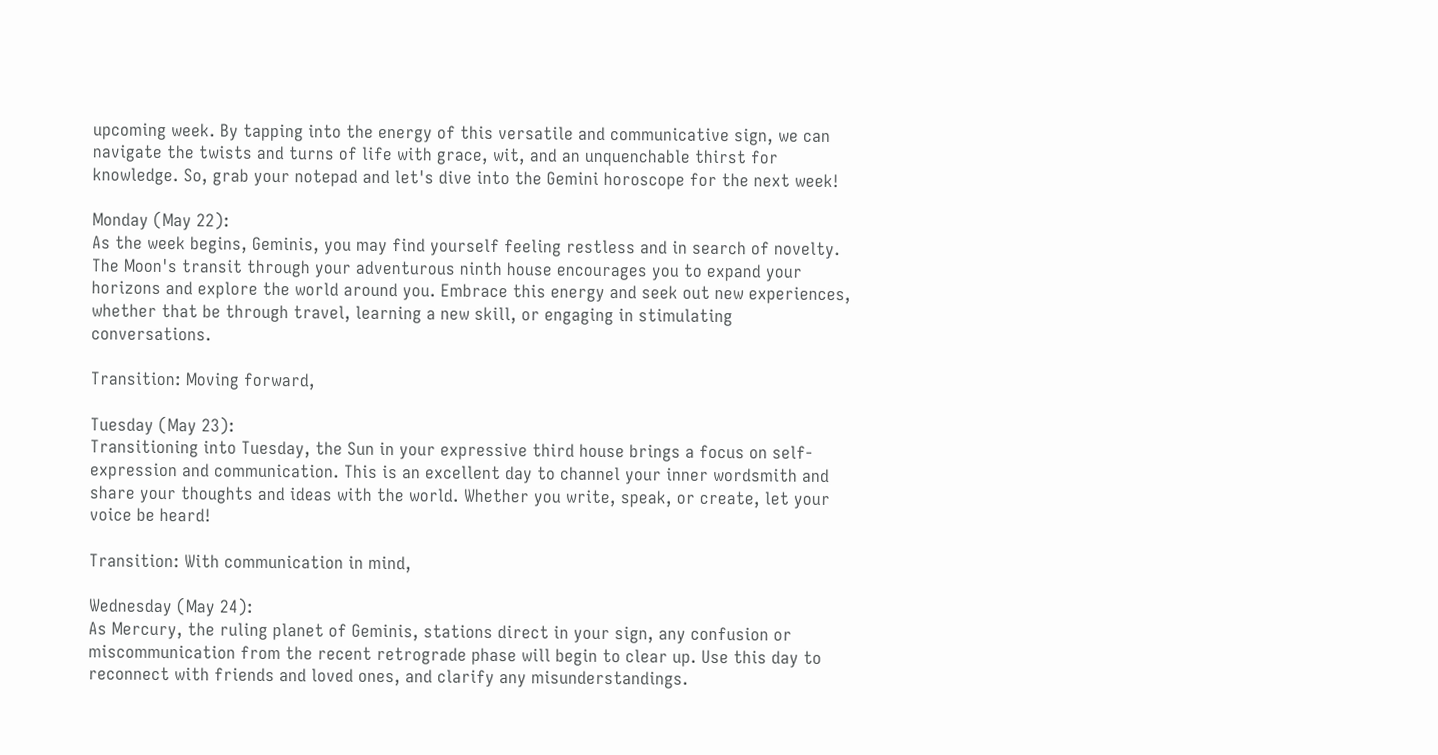upcoming week. By tapping into the energy of this versatile and communicative sign, we can navigate the twists and turns of life with grace, wit, and an unquenchable thirst for knowledge. So, grab your notepad and let's dive into the Gemini horoscope for the next week!

Monday (May 22):
As the week begins, Geminis, you may find yourself feeling restless and in search of novelty. The Moon's transit through your adventurous ninth house encourages you to expand your horizons and explore the world around you. Embrace this energy and seek out new experiences, whether that be through travel, learning a new skill, or engaging in stimulating conversations.

Transition: Moving forward,

Tuesday (May 23):
Transitioning into Tuesday, the Sun in your expressive third house brings a focus on self-expression and communication. This is an excellent day to channel your inner wordsmith and share your thoughts and ideas with the world. Whether you write, speak, or create, let your voice be heard!

Transition: With communication in mind,

Wednesday (May 24):
As Mercury, the ruling planet of Geminis, stations direct in your sign, any confusion or miscommunication from the recent retrograde phase will begin to clear up. Use this day to reconnect with friends and loved ones, and clarify any misunderstandings.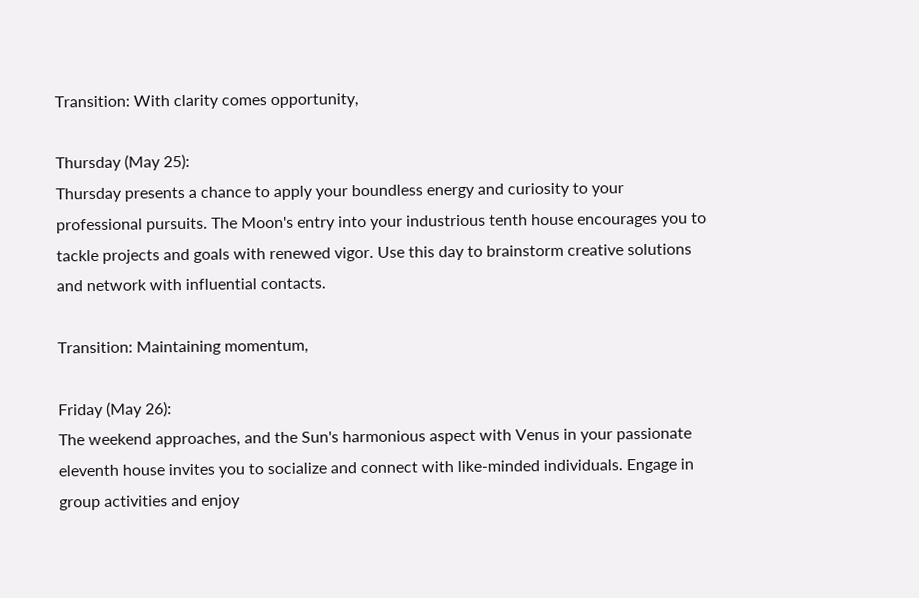Transition: With clarity comes opportunity,

Thursday (May 25):
Thursday presents a chance to apply your boundless energy and curiosity to your professional pursuits. The Moon's entry into your industrious tenth house encourages you to tackle projects and goals with renewed vigor. Use this day to brainstorm creative solutions and network with influential contacts.

Transition: Maintaining momentum,

Friday (May 26):
The weekend approaches, and the Sun's harmonious aspect with Venus in your passionate eleventh house invites you to socialize and connect with like-minded individuals. Engage in group activities and enjoy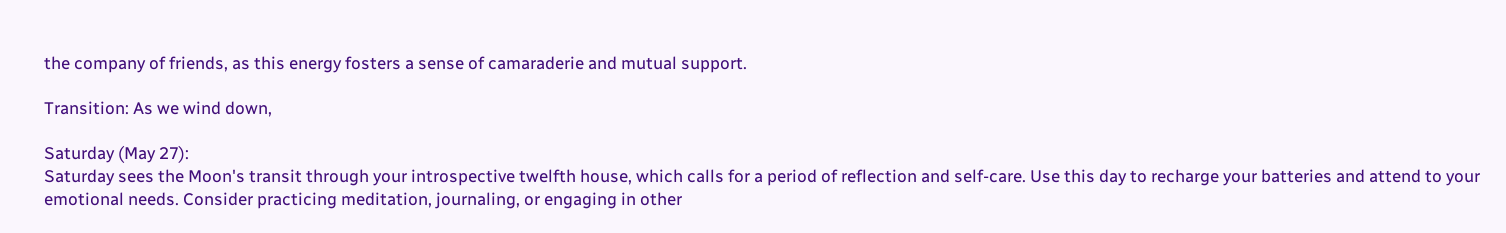the company of friends, as this energy fosters a sense of camaraderie and mutual support.

Transition: As we wind down,

Saturday (May 27):
Saturday sees the Moon's transit through your introspective twelfth house, which calls for a period of reflection and self-care. Use this day to recharge your batteries and attend to your emotional needs. Consider practicing meditation, journaling, or engaging in other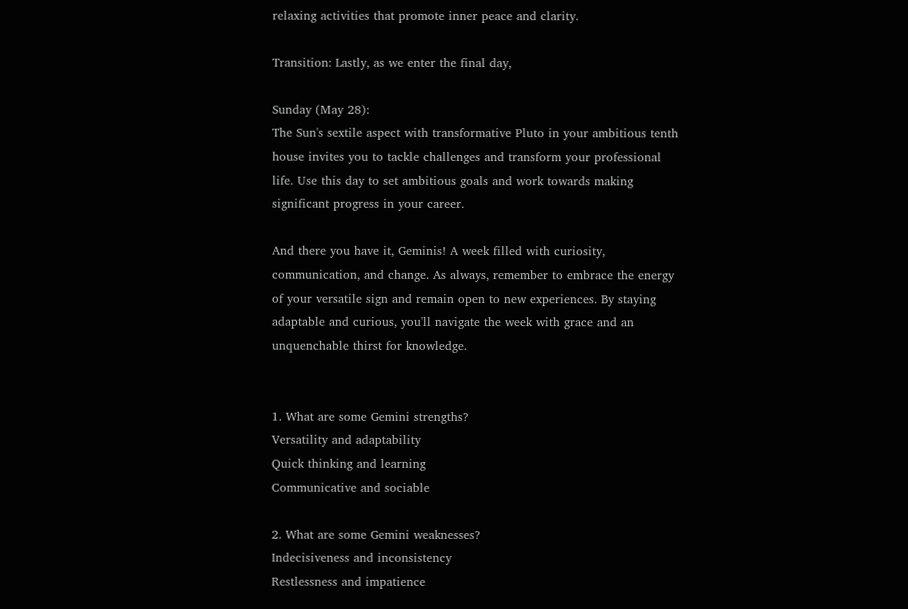relaxing activities that promote inner peace and clarity.

Transition: Lastly, as we enter the final day,

Sunday (May 28):
The Sun's sextile aspect with transformative Pluto in your ambitious tenth house invites you to tackle challenges and transform your professional life. Use this day to set ambitious goals and work towards making significant progress in your career.

And there you have it, Geminis! A week filled with curiosity, communication, and change. As always, remember to embrace the energy of your versatile sign and remain open to new experiences. By staying adaptable and curious, you'll navigate the week with grace and an unquenchable thirst for knowledge.


1. What are some Gemini strengths?
Versatility and adaptability
Quick thinking and learning
Communicative and sociable

2. What are some Gemini weaknesses?
Indecisiveness and inconsistency
Restlessness and impatience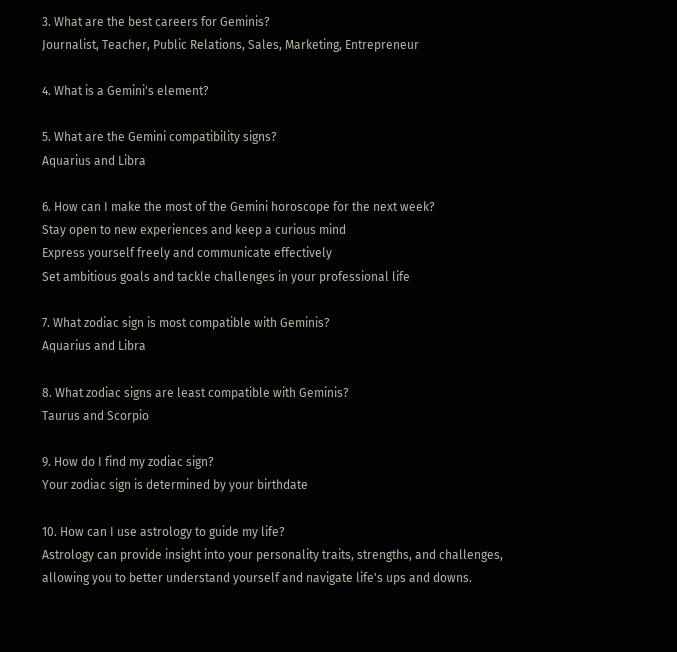3. What are the best careers for Geminis?
Journalist, Teacher, Public Relations, Sales, Marketing, Entrepreneur

4. What is a Gemini's element?

5. What are the Gemini compatibility signs?
Aquarius and Libra

6. How can I make the most of the Gemini horoscope for the next week?
Stay open to new experiences and keep a curious mind
Express yourself freely and communicate effectively
Set ambitious goals and tackle challenges in your professional life

7. What zodiac sign is most compatible with Geminis?
Aquarius and Libra

8. What zodiac signs are least compatible with Geminis?
Taurus and Scorpio

9. How do I find my zodiac sign?
Your zodiac sign is determined by your birthdate

10. How can I use astrology to guide my life?
Astrology can provide insight into your personality traits, strengths, and challenges, allowing you to better understand yourself and navigate life's ups and downs.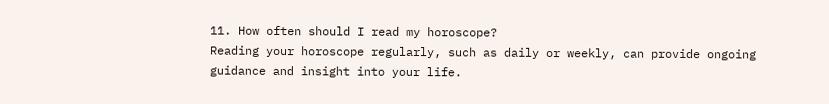11. How often should I read my horoscope?
Reading your horoscope regularly, such as daily or weekly, can provide ongoing guidance and insight into your life.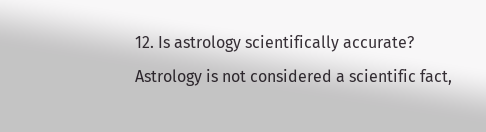12. Is astrology scientifically accurate?
Astrology is not considered a scientific fact,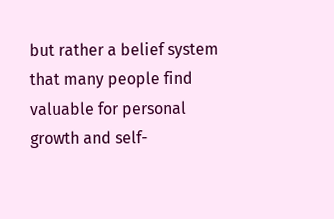but rather a belief system that many people find valuable for personal growth and self-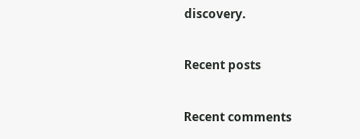discovery.

Recent posts

Recent comments